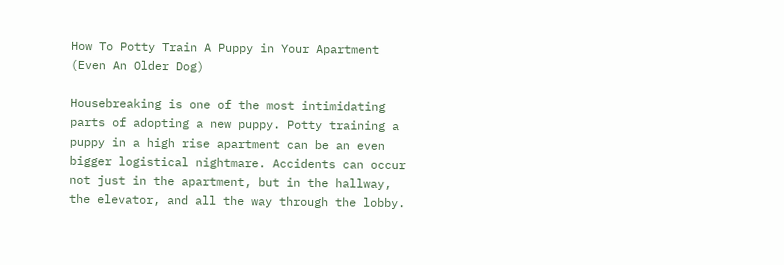How To Potty Train A Puppy in Your Apartment (Even An Older Dog)

Housebreaking is one of the most intimidating parts of adopting a new puppy. Potty training a puppy in a high rise apartment can be an even bigger logistical nightmare. Accidents can occur not just in the apartment, but in the hallway, the elevator, and all the way through the lobby.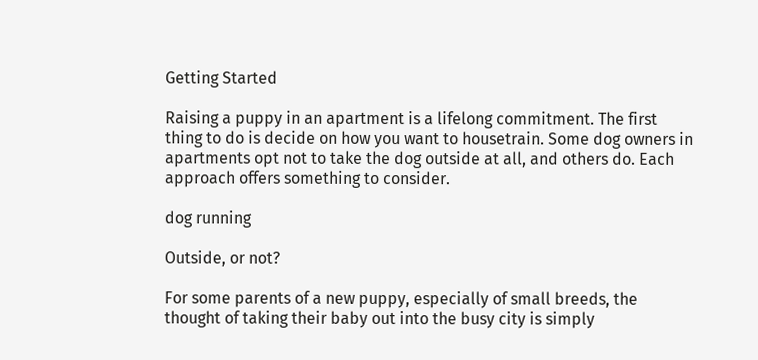Getting Started

Raising a puppy in an apartment is a lifelong commitment. The first thing to do is decide on how you want to housetrain. Some dog owners in apartments opt not to take the dog outside at all, and others do. Each approach offers something to consider.

dog running

Outside, or not?

For some parents of a new puppy, especially of small breeds, the thought of taking their baby out into the busy city is simply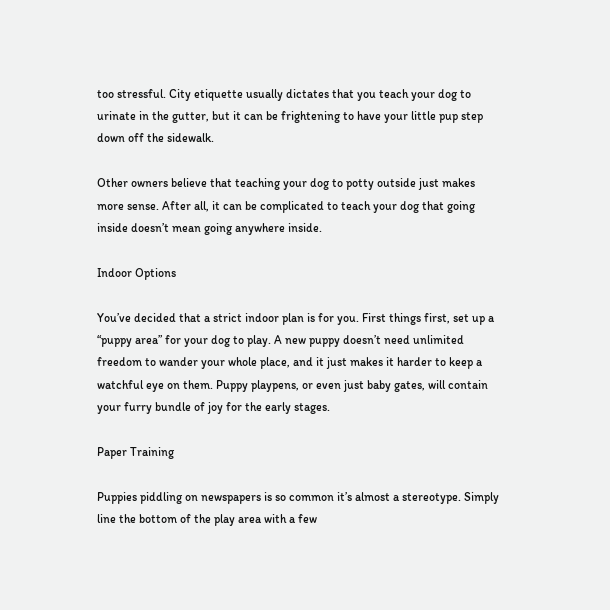too stressful. City etiquette usually dictates that you teach your dog to urinate in the gutter, but it can be frightening to have your little pup step down off the sidewalk.

Other owners believe that teaching your dog to potty outside just makes more sense. After all, it can be complicated to teach your dog that going inside doesn’t mean going anywhere inside.

Indoor Options

You’ve decided that a strict indoor plan is for you. First things first, set up a “puppy area” for your dog to play. A new puppy doesn’t need unlimited freedom to wander your whole place, and it just makes it harder to keep a watchful eye on them. Puppy playpens, or even just baby gates, will contain your furry bundle of joy for the early stages.

Paper Training

Puppies piddling on newspapers is so common it’s almost a stereotype. Simply line the bottom of the play area with a few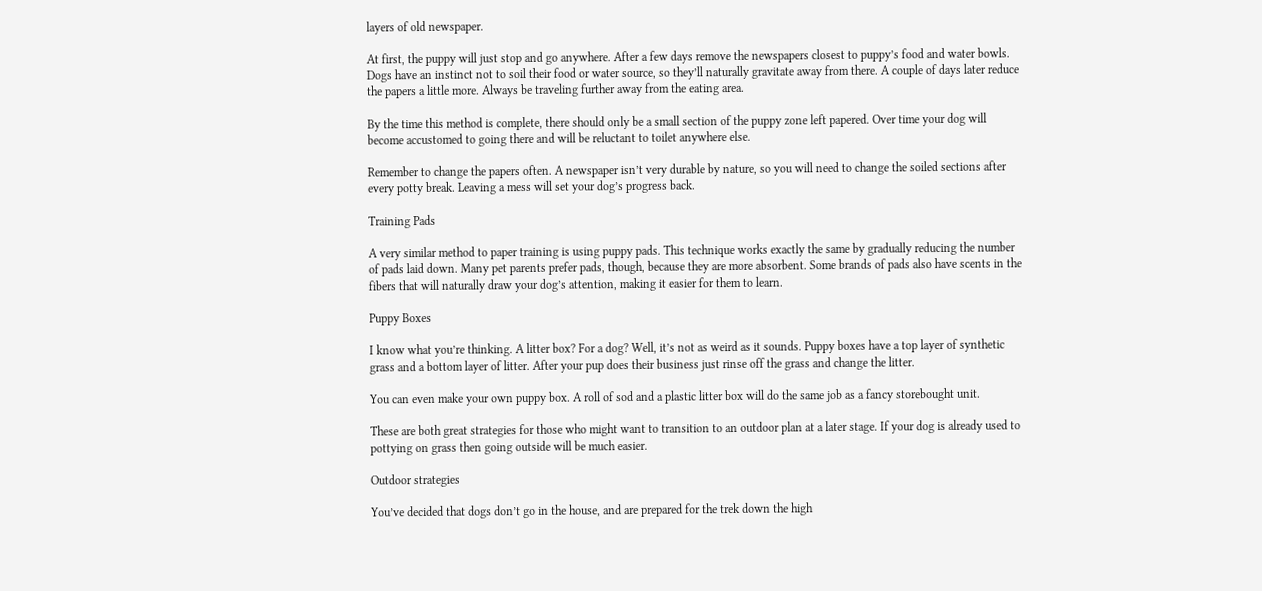layers of old newspaper.

At first, the puppy will just stop and go anywhere. After a few days remove the newspapers closest to puppy’s food and water bowls. Dogs have an instinct not to soil their food or water source, so they’ll naturally gravitate away from there. A couple of days later reduce the papers a little more. Always be traveling further away from the eating area.

By the time this method is complete, there should only be a small section of the puppy zone left papered. Over time your dog will become accustomed to going there and will be reluctant to toilet anywhere else.

Remember to change the papers often. A newspaper isn’t very durable by nature, so you will need to change the soiled sections after every potty break. Leaving a mess will set your dog’s progress back.

Training Pads

A very similar method to paper training is using puppy pads. This technique works exactly the same by gradually reducing the number of pads laid down. Many pet parents prefer pads, though, because they are more absorbent. Some brands of pads also have scents in the fibers that will naturally draw your dog’s attention, making it easier for them to learn.

Puppy Boxes

I know what you’re thinking. A litter box? For a dog? Well, it’s not as weird as it sounds. Puppy boxes have a top layer of synthetic grass and a bottom layer of litter. After your pup does their business just rinse off the grass and change the litter.

You can even make your own puppy box. A roll of sod and a plastic litter box will do the same job as a fancy storebought unit.

These are both great strategies for those who might want to transition to an outdoor plan at a later stage. If your dog is already used to pottying on grass then going outside will be much easier.

Outdoor strategies

You’ve decided that dogs don’t go in the house, and are prepared for the trek down the high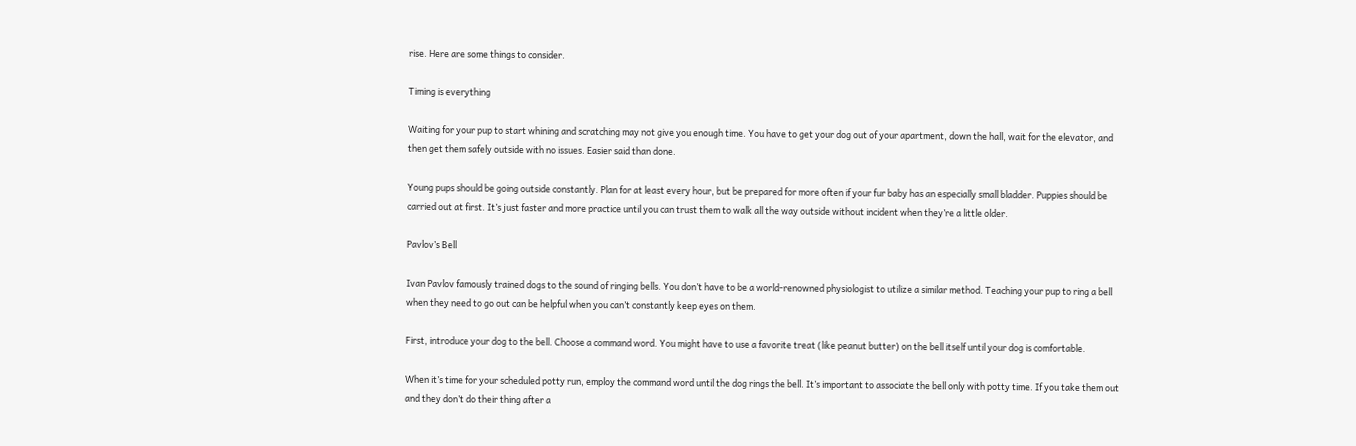rise. Here are some things to consider.

Timing is everything

Waiting for your pup to start whining and scratching may not give you enough time. You have to get your dog out of your apartment, down the hall, wait for the elevator, and then get them safely outside with no issues. Easier said than done.

Young pups should be going outside constantly. Plan for at least every hour, but be prepared for more often if your fur baby has an especially small bladder. Puppies should be carried out at first. It’s just faster and more practice until you can trust them to walk all the way outside without incident when they’re a little older.

Pavlov’s Bell

Ivan Pavlov famously trained dogs to the sound of ringing bells. You don’t have to be a world-renowned physiologist to utilize a similar method. Teaching your pup to ring a bell when they need to go out can be helpful when you can’t constantly keep eyes on them.

First, introduce your dog to the bell. Choose a command word. You might have to use a favorite treat (like peanut butter) on the bell itself until your dog is comfortable.

When it’s time for your scheduled potty run, employ the command word until the dog rings the bell. It’s important to associate the bell only with potty time. If you take them out and they don’t do their thing after a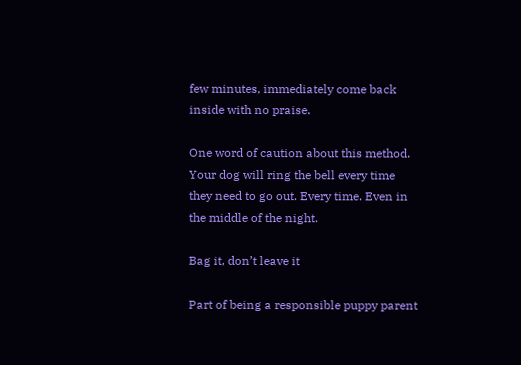few minutes, immediately come back inside with no praise.

One word of caution about this method. Your dog will ring the bell every time they need to go out. Every time. Even in the middle of the night.

Bag it, don’t leave it

Part of being a responsible puppy parent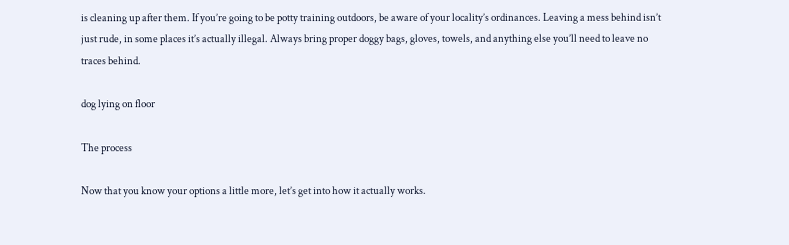is cleaning up after them. If you’re going to be potty training outdoors, be aware of your locality’s ordinances. Leaving a mess behind isn’t just rude, in some places it’s actually illegal. Always bring proper doggy bags, gloves, towels, and anything else you’ll need to leave no traces behind.

dog lying on floor

The process

Now that you know your options a little more, let’s get into how it actually works.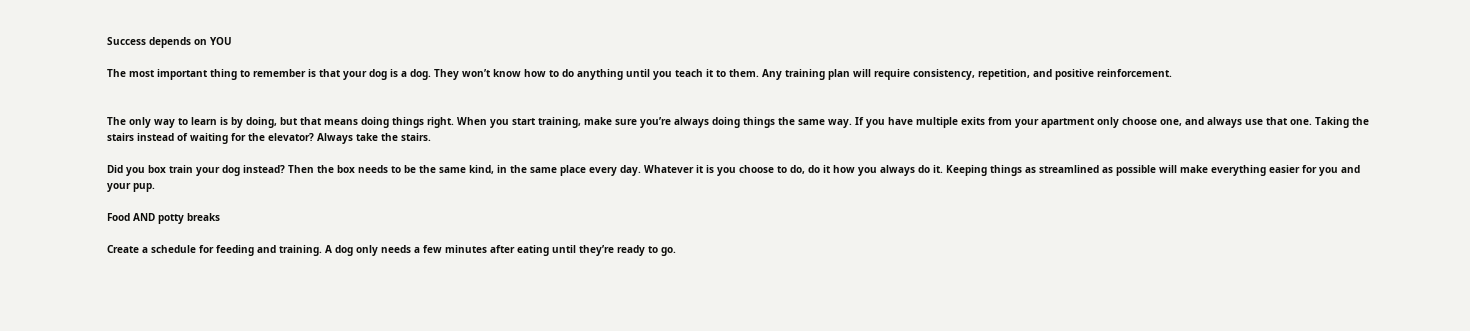Success depends on YOU

The most important thing to remember is that your dog is a dog. They won’t know how to do anything until you teach it to them. Any training plan will require consistency, repetition, and positive reinforcement.


The only way to learn is by doing, but that means doing things right. When you start training, make sure you’re always doing things the same way. If you have multiple exits from your apartment only choose one, and always use that one. Taking the stairs instead of waiting for the elevator? Always take the stairs.

Did you box train your dog instead? Then the box needs to be the same kind, in the same place every day. Whatever it is you choose to do, do it how you always do it. Keeping things as streamlined as possible will make everything easier for you and your pup.

Food AND potty breaks

Create a schedule for feeding and training. A dog only needs a few minutes after eating until they’re ready to go.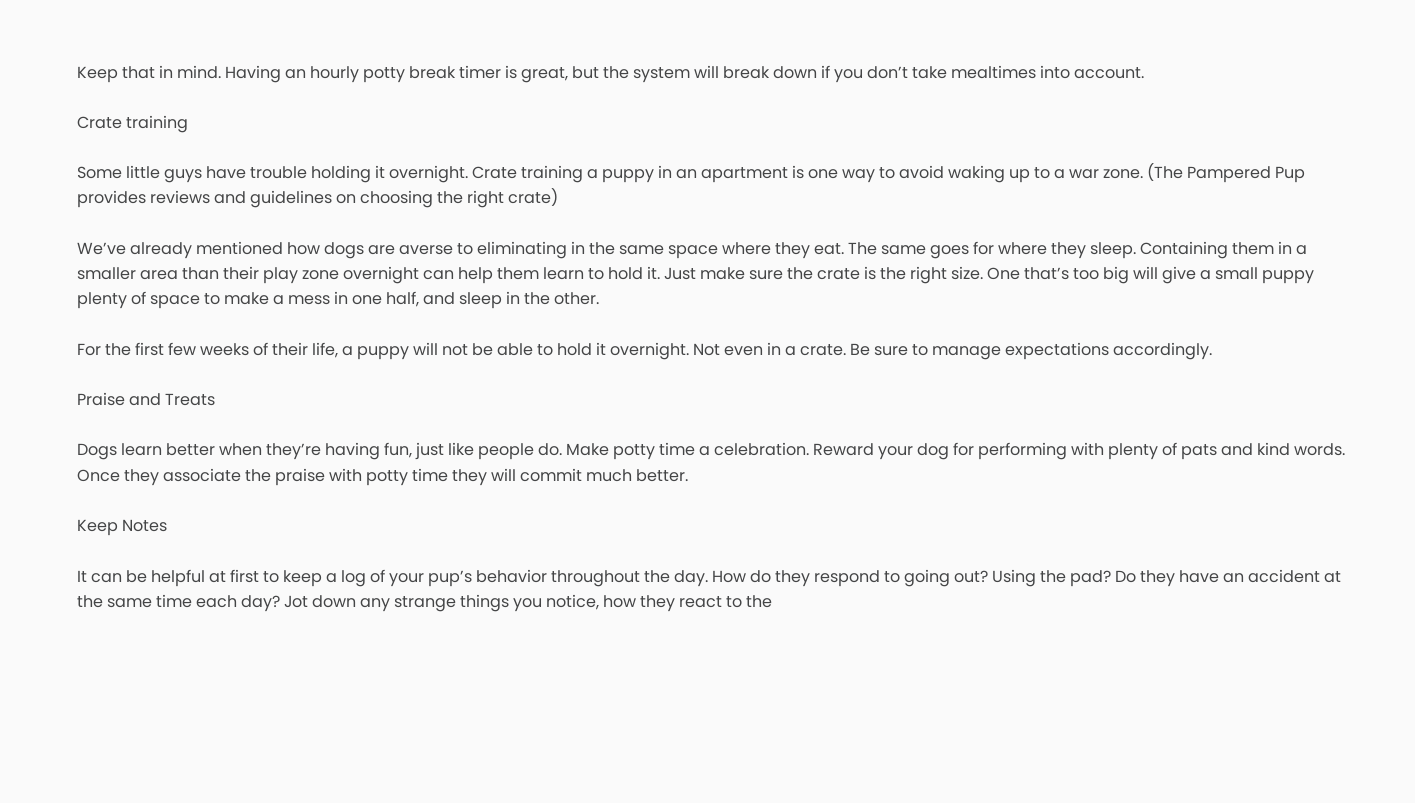Keep that in mind. Having an hourly potty break timer is great, but the system will break down if you don’t take mealtimes into account.

Crate training

Some little guys have trouble holding it overnight. Crate training a puppy in an apartment is one way to avoid waking up to a war zone. (The Pampered Pup provides reviews and guidelines on choosing the right crate)

We’ve already mentioned how dogs are averse to eliminating in the same space where they eat. The same goes for where they sleep. Containing them in a smaller area than their play zone overnight can help them learn to hold it. Just make sure the crate is the right size. One that’s too big will give a small puppy plenty of space to make a mess in one half, and sleep in the other.

For the first few weeks of their life, a puppy will not be able to hold it overnight. Not even in a crate. Be sure to manage expectations accordingly.

Praise and Treats

Dogs learn better when they’re having fun, just like people do. Make potty time a celebration. Reward your dog for performing with plenty of pats and kind words. Once they associate the praise with potty time they will commit much better.

Keep Notes

It can be helpful at first to keep a log of your pup’s behavior throughout the day. How do they respond to going out? Using the pad? Do they have an accident at the same time each day? Jot down any strange things you notice, how they react to the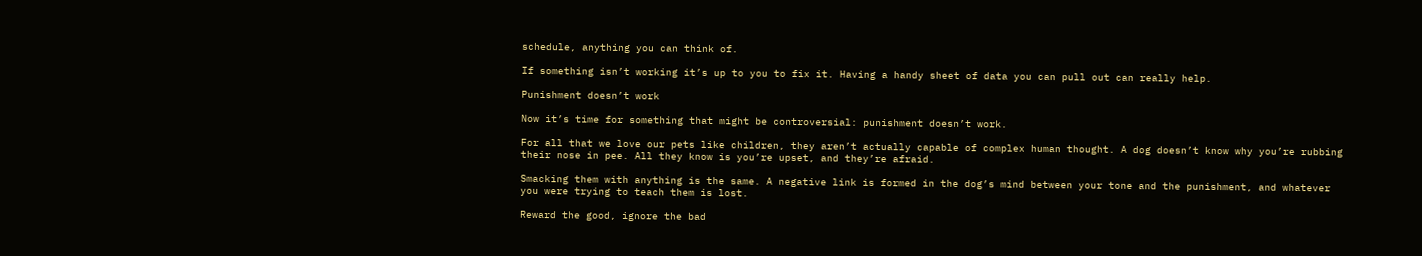schedule, anything you can think of.

If something isn’t working it’s up to you to fix it. Having a handy sheet of data you can pull out can really help.

Punishment doesn’t work

Now it’s time for something that might be controversial: punishment doesn’t work.

For all that we love our pets like children, they aren’t actually capable of complex human thought. A dog doesn’t know why you’re rubbing their nose in pee. All they know is you’re upset, and they’re afraid.

Smacking them with anything is the same. A negative link is formed in the dog’s mind between your tone and the punishment, and whatever you were trying to teach them is lost.

Reward the good, ignore the bad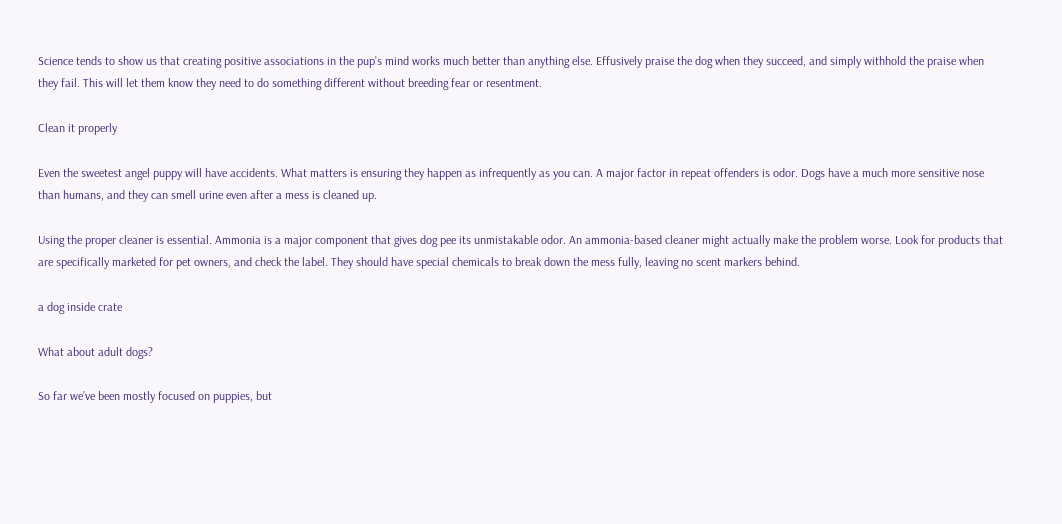Science tends to show us that creating positive associations in the pup’s mind works much better than anything else. Effusively praise the dog when they succeed, and simply withhold the praise when they fail. This will let them know they need to do something different without breeding fear or resentment.

Clean it properly

Even the sweetest angel puppy will have accidents. What matters is ensuring they happen as infrequently as you can. A major factor in repeat offenders is odor. Dogs have a much more sensitive nose than humans, and they can smell urine even after a mess is cleaned up.

Using the proper cleaner is essential. Ammonia is a major component that gives dog pee its unmistakable odor. An ammonia-based cleaner might actually make the problem worse. Look for products that are specifically marketed for pet owners, and check the label. They should have special chemicals to break down the mess fully, leaving no scent markers behind.

a dog inside crate

What about adult dogs?

So far we’ve been mostly focused on puppies, but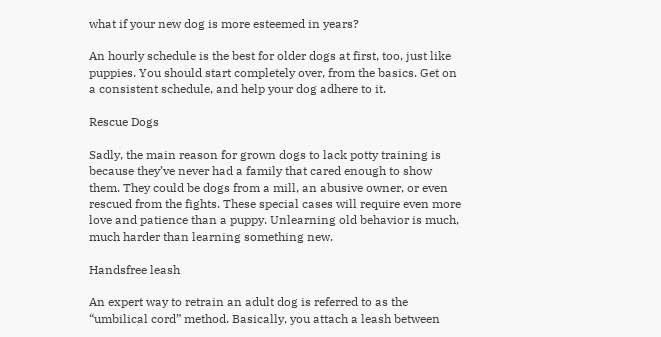what if your new dog is more esteemed in years?

An hourly schedule is the best for older dogs at first, too, just like puppies. You should start completely over, from the basics. Get on a consistent schedule, and help your dog adhere to it.

Rescue Dogs

Sadly, the main reason for grown dogs to lack potty training is because they’ve never had a family that cared enough to show them. They could be dogs from a mill, an abusive owner, or even rescued from the fights. These special cases will require even more love and patience than a puppy. Unlearning old behavior is much, much harder than learning something new.

Handsfree leash

An expert way to retrain an adult dog is referred to as the “umbilical cord” method. Basically, you attach a leash between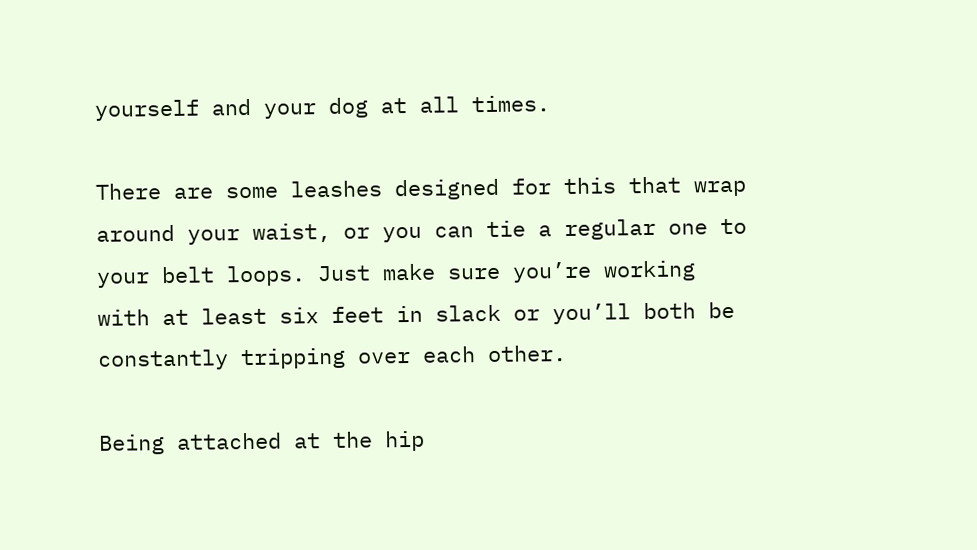yourself and your dog at all times.

There are some leashes designed for this that wrap around your waist, or you can tie a regular one to your belt loops. Just make sure you’re working with at least six feet in slack or you’ll both be constantly tripping over each other.

Being attached at the hip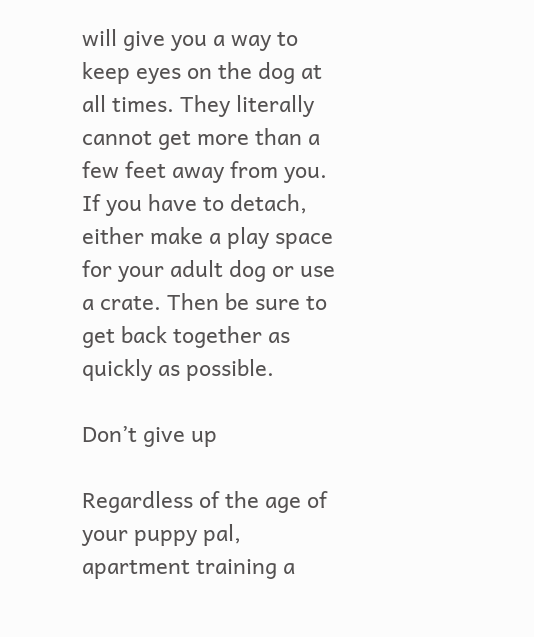will give you a way to keep eyes on the dog at all times. They literally cannot get more than a few feet away from you. If you have to detach, either make a play space for your adult dog or use a crate. Then be sure to get back together as quickly as possible.

Don’t give up

Regardless of the age of your puppy pal, apartment training a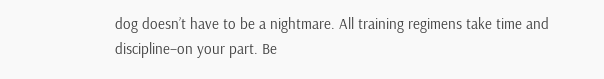dog doesn’t have to be a nightmare. All training regimens take time and discipline–on your part. Be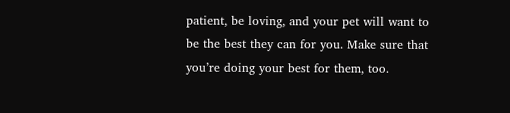patient, be loving, and your pet will want to be the best they can for you. Make sure that you’re doing your best for them, too.